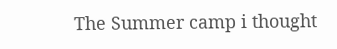The Summer camp i thought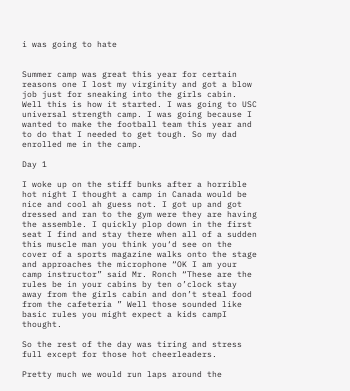i was going to hate


Summer camp was great this year for certain reasons one I lost my virginity and got a blow job just for sneaking into the girls cabin. Well this is how it started. I was going to USC universal strength camp. I was going because I wanted to make the football team this year and to do that I needed to get tough. So my dad enrolled me in the camp.

Day 1

I woke up on the stiff bunks after a horrible hot night I thought a camp in Canada would be nice and cool ah guess not. I got up and got dressed and ran to the gym were they are having the assemble. I quickly plop down in the first seat I find and stay there when all of a sudden this muscle man you think you‘d see on the cover of a sports magazine walks onto the stage and approaches the microphone “OK I am your camp instructor” said Mr. Ronch “These are the rules be in your cabins by ten o’clock stay away from the girls cabin and don’t steal food from the cafeteria ” Well those sounded like basic rules you might expect a kids campI thought.

So the rest of the day was tiring and stress full except for those hot cheerleaders.

Pretty much we would run laps around the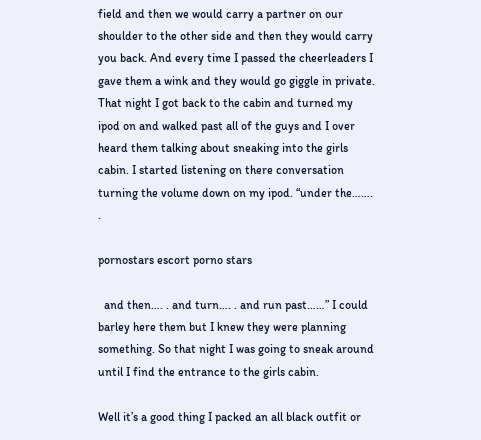field and then we would carry a partner on our shoulder to the other side and then they would carry you back. And every time I passed the cheerleaders I gave them a wink and they would go giggle in private. That night I got back to the cabin and turned my ipod on and walked past all of the guys and I over heard them talking about sneaking into the girls cabin. I started listening on there conversation turning the volume down on my ipod. “under the……. .

pornostars escort porno stars

  and then…. . and turn…. . and run past……” I could barley here them but I knew they were planning something. So that night I was going to sneak around until I find the entrance to the girls cabin.

Well it’s a good thing I packed an all black outfit or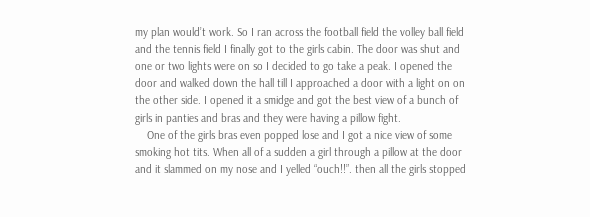my plan would’t work. So I ran across the football field the volley ball field and the tennis field I finally got to the girls cabin. The door was shut and one or two lights were on so I decided to go take a peak. I opened the door and walked down the hall till I approached a door with a light on on the other side. I opened it a smidge and got the best view of a bunch of girls in panties and bras and they were having a pillow fight.
    One of the girls bras even popped lose and I got a nice view of some smoking hot tits. When all of a sudden a girl through a pillow at the door and it slammed on my nose and I yelled “ouch!!”. then all the girls stopped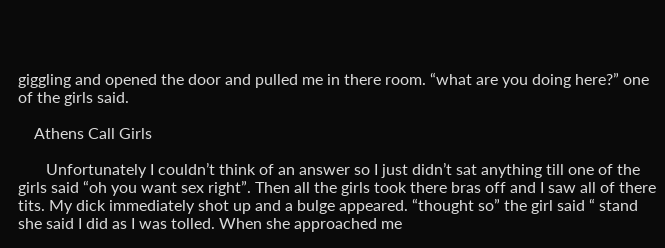giggling and opened the door and pulled me in there room. “what are you doing here?” one of the girls said.

    Athens Call Girls

       Unfortunately I couldn’t think of an answer so I just didn’t sat anything till one of the girls said “oh you want sex right”. Then all the girls took there bras off and I saw all of there tits. My dick immediately shot up and a bulge appeared. “thought so” the girl said “ stand she said I did as I was tolled. When she approached me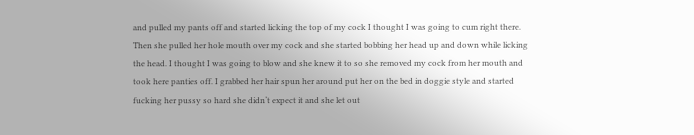and pulled my pants off and started licking the top of my cock I thought I was going to cum right there. Then she pulled her hole mouth over my cock and she started bobbing her head up and down while licking the head. I thought I was going to blow and she knew it to so she removed my cock from her mouth and took here panties off. I grabbed her hair spun her around put her on the bed in doggie style and started fucking her pussy so hard she didn‘t expect it and she let out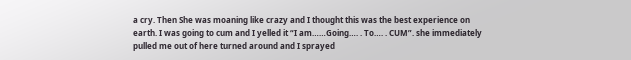a cry. Then She was moaning like crazy and I thought this was the best experience on earth. I was going to cum and I yelled it “I am……Going…. . To…. . CUM”. she immediately pulled me out of here turned around and I sprayed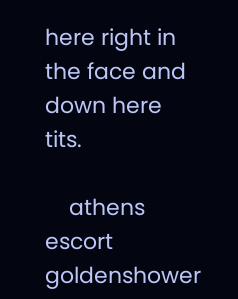here right in the face and down here tits.

    athens escort goldenshower